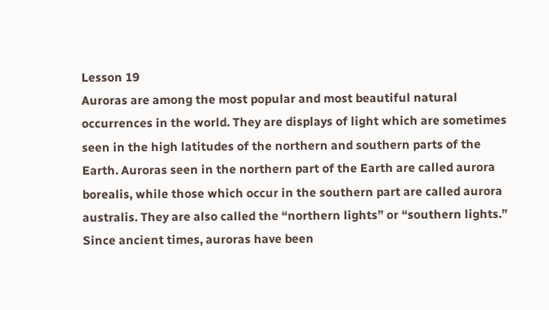Lesson 19
Auroras are among the most popular and most beautiful natural occurrences in the world. They are displays of light which are sometimes seen in the high latitudes of the northern and southern parts of the Earth. Auroras seen in the northern part of the Earth are called aurora borealis, while those which occur in the southern part are called aurora australis. They are also called the “northern lights” or “southern lights.”
Since ancient times, auroras have been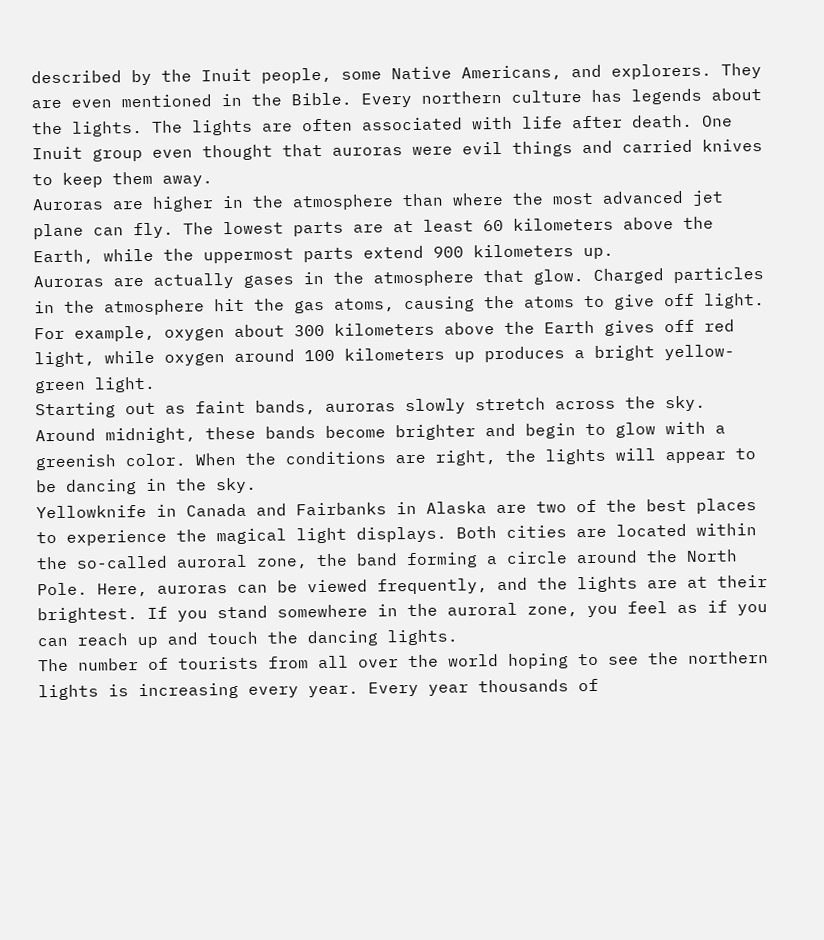described by the Inuit people, some Native Americans, and explorers. They are even mentioned in the Bible. Every northern culture has legends about the lights. The lights are often associated with life after death. One Inuit group even thought that auroras were evil things and carried knives to keep them away.
Auroras are higher in the atmosphere than where the most advanced jet plane can fly. The lowest parts are at least 60 kilometers above the Earth, while the uppermost parts extend 900 kilometers up.
Auroras are actually gases in the atmosphere that glow. Charged particles in the atmosphere hit the gas atoms, causing the atoms to give off light. For example, oxygen about 300 kilometers above the Earth gives off red light, while oxygen around 100 kilometers up produces a bright yellow-green light.
Starting out as faint bands, auroras slowly stretch across the sky. Around midnight, these bands become brighter and begin to glow with a greenish color. When the conditions are right, the lights will appear to be dancing in the sky.
Yellowknife in Canada and Fairbanks in Alaska are two of the best places to experience the magical light displays. Both cities are located within the so-called auroral zone, the band forming a circle around the North Pole. Here, auroras can be viewed frequently, and the lights are at their brightest. If you stand somewhere in the auroral zone, you feel as if you can reach up and touch the dancing lights.
The number of tourists from all over the world hoping to see the northern lights is increasing every year. Every year thousands of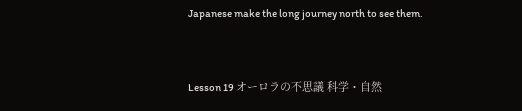Japanese make the long journey north to see them.


Lesson 19 オーロラの不思議 科学・自然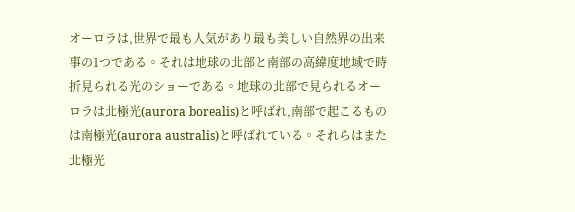オーロラは,世界で最も人気があり最も美しい自然界の出来事の1つである。それは地球の北部と南部の高緯度地域で時折見られる光のショーである。地球の北部で見られるオーロラは北極光(aurora borealis)と呼ばれ,南部で起こるものは南極光(aurora australis)と呼ばれている。それらはまた北極光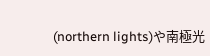(northern lights)や南極光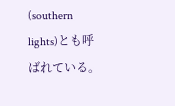(southern lights)とも呼ばれている。